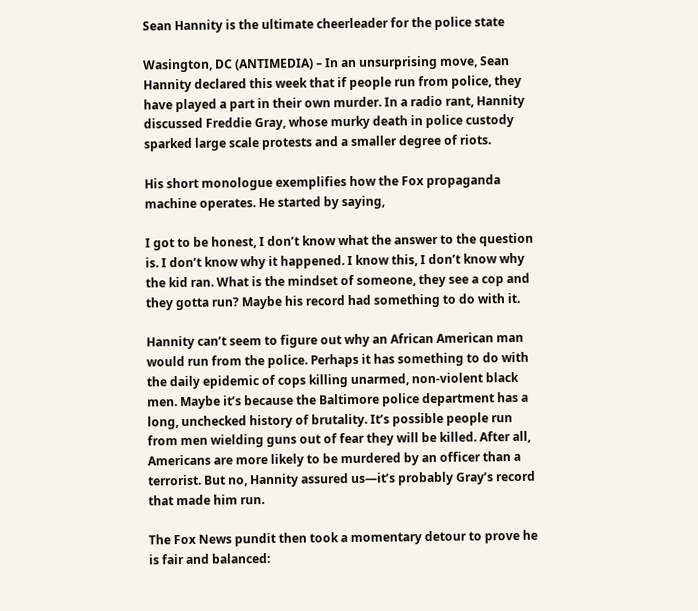Sean Hannity is the ultimate cheerleader for the police state

Wasington, DC (ANTIMEDIA) – In an unsurprising move, Sean Hannity declared this week that if people run from police, they have played a part in their own murder. In a radio rant, Hannity discussed Freddie Gray, whose murky death in police custody sparked large scale protests and a smaller degree of riots.

His short monologue exemplifies how the Fox propaganda machine operates. He started by saying,

I got to be honest, I don’t know what the answer to the question is. I don’t know why it happened. I know this, I don’t know why the kid ran. What is the mindset of someone, they see a cop and they gotta run? Maybe his record had something to do with it.

Hannity can’t seem to figure out why an African American man would run from the police. Perhaps it has something to do with the daily epidemic of cops killing unarmed, non-violent black men. Maybe it’s because the Baltimore police department has a long, unchecked history of brutality. It’s possible people run from men wielding guns out of fear they will be killed. After all, Americans are more likely to be murdered by an officer than a terrorist. But no, Hannity assured us—it’s probably Gray’s record that made him run.

The Fox News pundit then took a momentary detour to prove he is fair and balanced: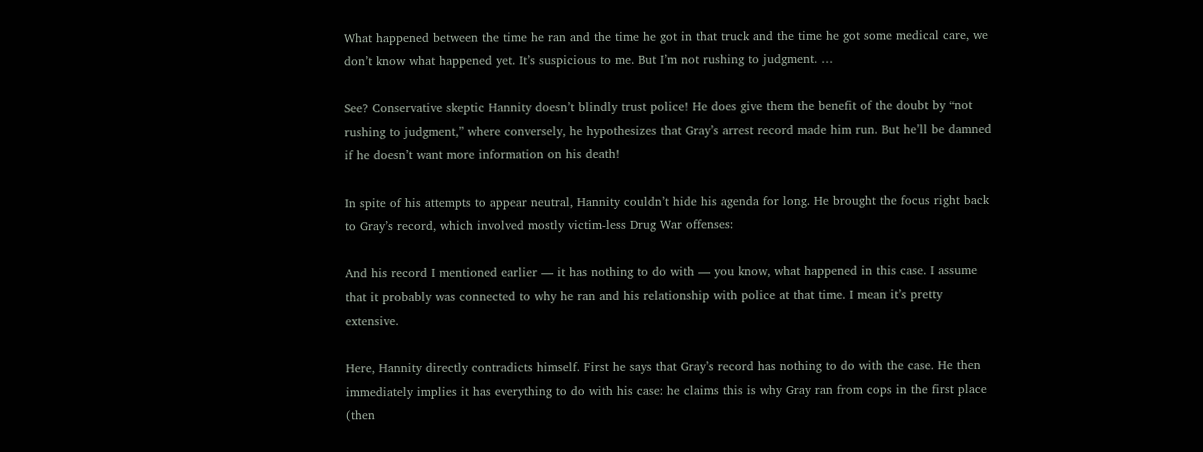What happened between the time he ran and the time he got in that truck and the time he got some medical care, we don’t know what happened yet. It’s suspicious to me. But I’m not rushing to judgment. …

See? Conservative skeptic Hannity doesn’t blindly trust police! He does give them the benefit of the doubt by “not rushing to judgment,” where conversely, he hypothesizes that Gray’s arrest record made him run. But he’ll be damned if he doesn’t want more information on his death!

In spite of his attempts to appear neutral, Hannity couldn’t hide his agenda for long. He brought the focus right back to Gray’s record, which involved mostly victim-less Drug War offenses:

And his record I mentioned earlier — it has nothing to do with — you know, what happened in this case. I assume that it probably was connected to why he ran and his relationship with police at that time. I mean it’s pretty extensive.

Here, Hannity directly contradicts himself. First he says that Gray’s record has nothing to do with the case. He then immediately implies it has everything to do with his case: he claims this is why Gray ran from cops in the first place (then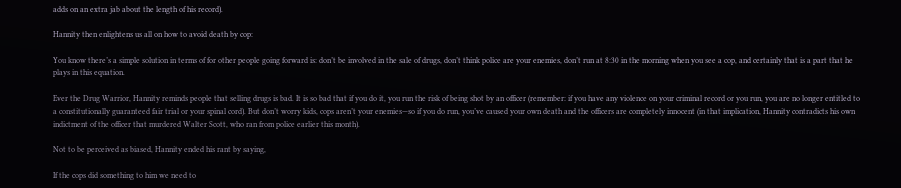adds on an extra jab about the length of his record).

Hannity then enlightens us all on how to avoid death by cop:

You know there’s a simple solution in terms of for other people going forward is: don’t be involved in the sale of drugs, don’t think police are your enemies, don’t run at 8:30 in the morning when you see a cop, and certainly that is a part that he plays in this equation.

Ever the Drug Warrior, Hannity reminds people that selling drugs is bad. It is so bad that if you do it, you run the risk of being shot by an officer (remember: if you have any violence on your criminal record or you run, you are no longer entitled to a constitutionally guaranteed fair trial or your spinal cord). But don’t worry kids, cops aren’t your enemies—so if you do run, you’ve caused your own death and the officers are completely innocent (in that implication, Hannity contradicts his own indictment of the officer that murdered Walter Scott, who ran from police earlier this month).

Not to be perceived as biased, Hannity ended his rant by saying,

If the cops did something to him we need to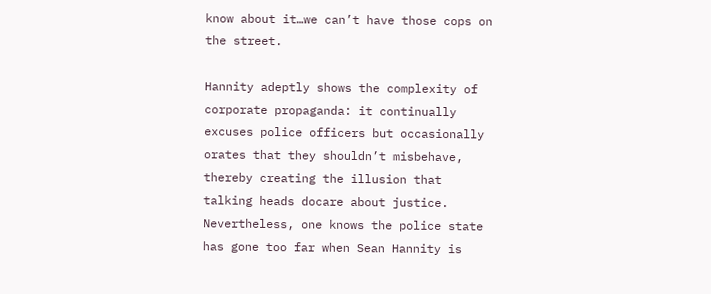know about it…we can’t have those cops on the street.

Hannity adeptly shows the complexity of corporate propaganda: it continually excuses police officers but occasionally orates that they shouldn’t misbehave, thereby creating the illusion that talking heads docare about justice. Nevertheless, one knows the police state has gone too far when Sean Hannity is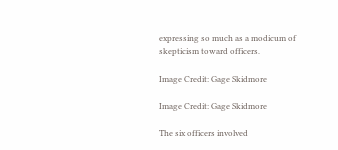expressing so much as a modicum of skepticism toward officers.

Image Credit: Gage Skidmore

Image Credit: Gage Skidmore

The six officers involved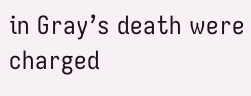in Gray’s death were charged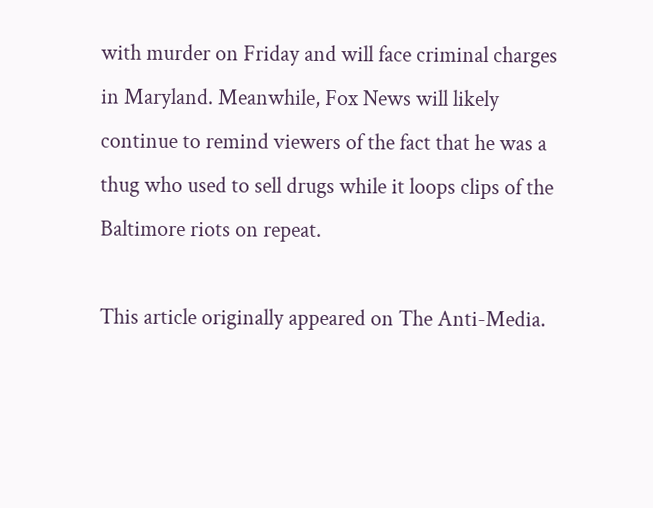with murder on Friday and will face criminal charges in Maryland. Meanwhile, Fox News will likely continue to remind viewers of the fact that he was a thug who used to sell drugs while it loops clips of the Baltimore riots on repeat.

This article originally appeared on The Anti-Media.